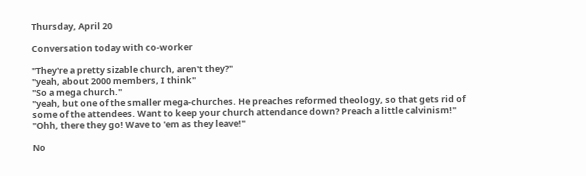Thursday, April 20

Conversation today with co-worker

"They're a pretty sizable church, aren't they?"
"yeah, about 2000 members, I think"
"So a mega church."
"yeah, but one of the smaller mega-churches. He preaches reformed theology, so that gets rid of some of the attendees. Want to keep your church attendance down? Preach a little calvinism!"
"Ohh, there they go! Wave to 'em as they leave!"

No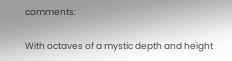comments:

With octaves of a mystic depth and height